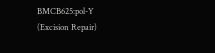BMCB625:pol-Y (Excision Repair)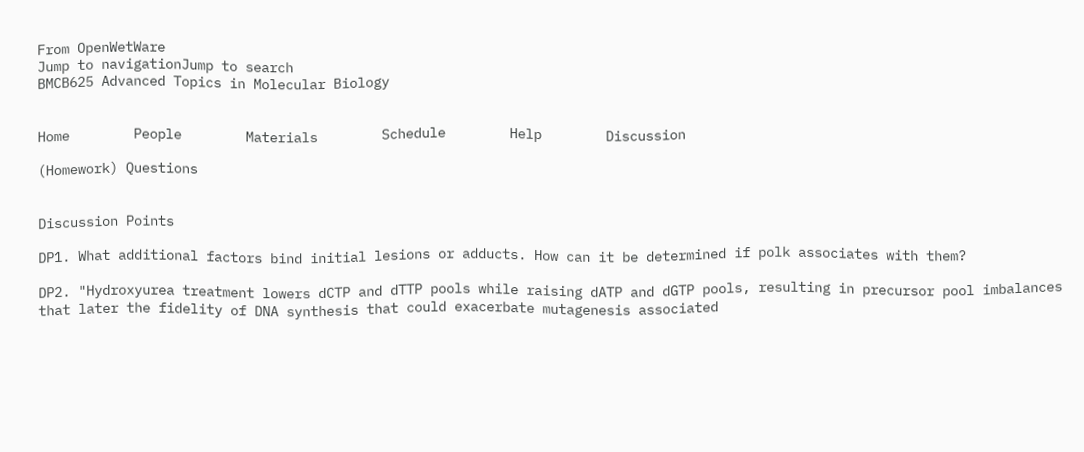From OpenWetWare
Jump to navigationJump to search
BMCB625 Advanced Topics in Molecular Biology


Home        People        Materials        Schedule        Help        Discussion

(Homework) Questions


Discussion Points

DP1. What additional factors bind initial lesions or adducts. How can it be determined if polk associates with them?

DP2. "Hydroxyurea treatment lowers dCTP and dTTP pools while raising dATP and dGTP pools, resulting in precursor pool imbalances that later the fidelity of DNA synthesis that could exacerbate mutagenesis associated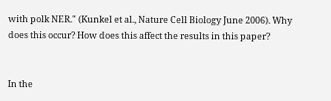with polk NER." (Kunkel et al., Nature Cell Biology June 2006). Why does this occur? How does this affect the results in this paper?


In the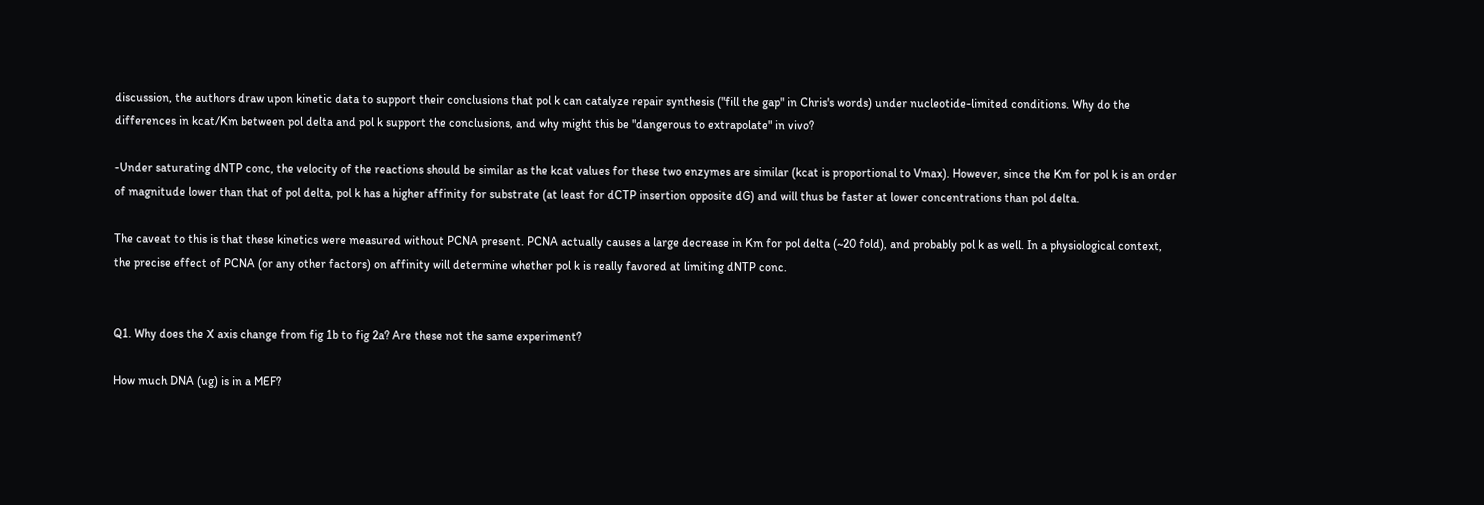discussion, the authors draw upon kinetic data to support their conclusions that pol k can catalyze repair synthesis ("fill the gap" in Chris's words) under nucleotide-limited conditions. Why do the differences in kcat/Km between pol delta and pol k support the conclusions, and why might this be "dangerous to extrapolate" in vivo?

-Under saturating dNTP conc, the velocity of the reactions should be similar as the kcat values for these two enzymes are similar (kcat is proportional to Vmax). However, since the Km for pol k is an order of magnitude lower than that of pol delta, pol k has a higher affinity for substrate (at least for dCTP insertion opposite dG) and will thus be faster at lower concentrations than pol delta.

The caveat to this is that these kinetics were measured without PCNA present. PCNA actually causes a large decrease in Km for pol delta (~20 fold), and probably pol k as well. In a physiological context, the precise effect of PCNA (or any other factors) on affinity will determine whether pol k is really favored at limiting dNTP conc.


Q1. Why does the X axis change from fig 1b to fig 2a? Are these not the same experiment?

How much DNA (ug) is in a MEF?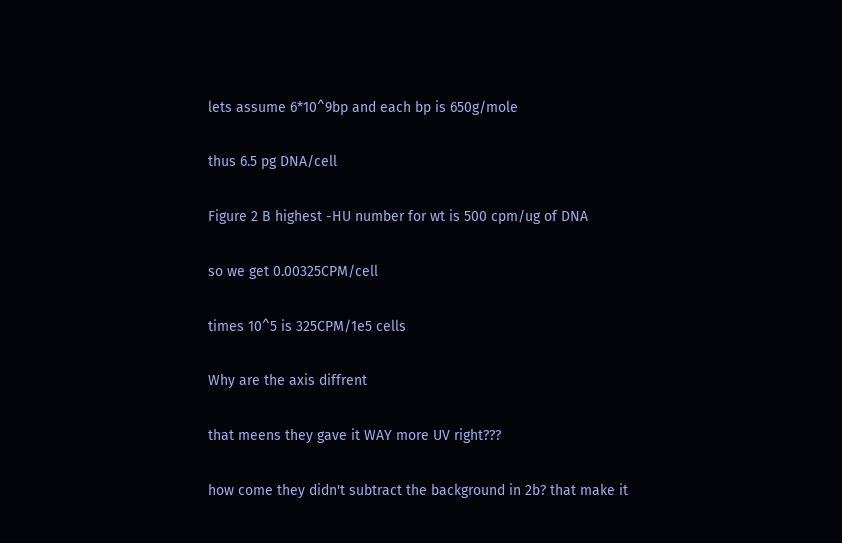lets assume 6*10^9bp and each bp is 650g/mole

thus 6.5 pg DNA/cell

Figure 2 B highest -HU number for wt is 500 cpm/ug of DNA

so we get 0.00325CPM/cell

times 10^5 is 325CPM/1e5 cells

Why are the axis diffrent

that meens they gave it WAY more UV right???

how come they didn't subtract the background in 2b? that make it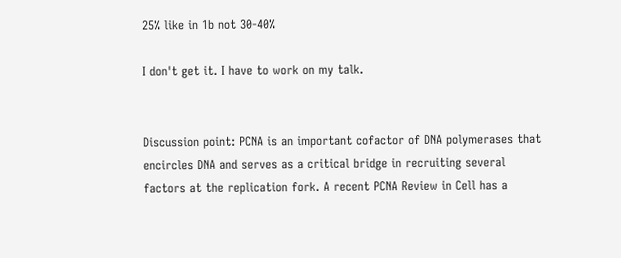25% like in 1b not 30-40%

I don't get it. I have to work on my talk.


Discussion point: PCNA is an important cofactor of DNA polymerases that encircles DNA and serves as a critical bridge in recruiting several factors at the replication fork. A recent PCNA Review in Cell has a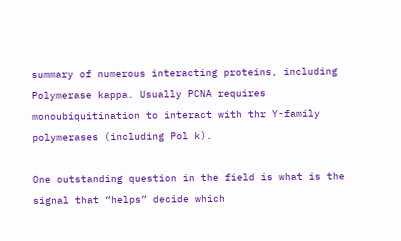summary of numerous interacting proteins, including Polymerase kappa. Usually PCNA requires monoubiquitination to interact with thr Y-family polymerases (including Pol k).

One outstanding question in the field is what is the signal that “helps” decide which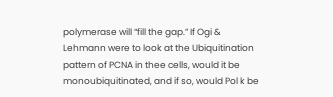polymerase will “fill the gap.” If Ogi & Lehmann were to look at the Ubiquitination pattern of PCNA in thee cells, would it be monoubiquitinated, and if so, would Pol k be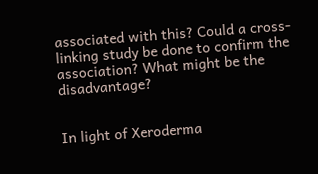associated with this? Could a cross-linking study be done to confirm the association? What might be the disadvantage?


In light of Xeroderma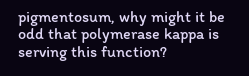pigmentosum, why might it be odd that polymerase kappa is serving this function?